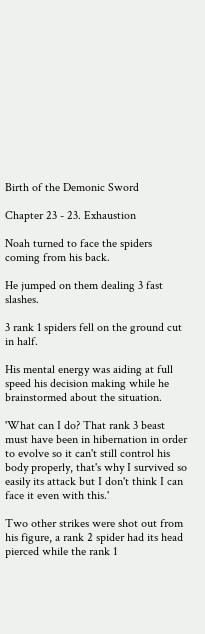Birth of the Demonic Sword

Chapter 23 - 23. Exhaustion

Noah turned to face the spiders coming from his back.

He jumped on them dealing 3 fast slashes.

3 rank 1 spiders fell on the ground cut in half.

His mental energy was aiding at full speed his decision making while he brainstormed about the situation.

'What can I do? That rank 3 beast must have been in hibernation in order to evolve so it can't still control his body properly, that's why I survived so easily its attack but I don't think I can face it even with this.'

Two other strikes were shot out from his figure, a rank 2 spider had its head pierced while the rank 1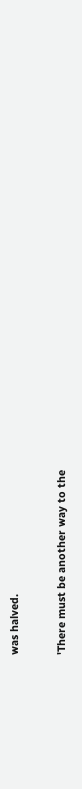was halved.

'There must be another way to the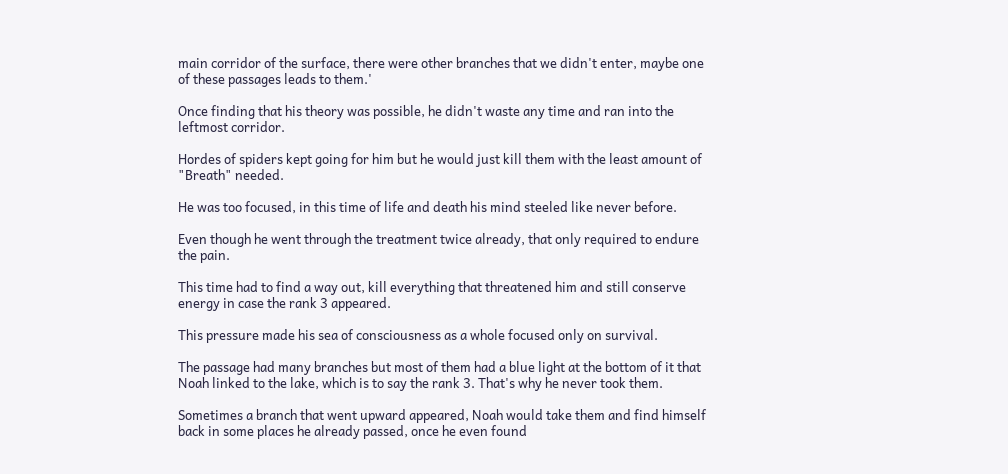main corridor of the surface, there were other branches that we didn't enter, maybe one of these passages leads to them.'

Once finding that his theory was possible, he didn't waste any time and ran into the leftmost corridor.

Hordes of spiders kept going for him but he would just kill them with the least amount of "Breath" needed.

He was too focused, in this time of life and death his mind steeled like never before.

Even though he went through the treatment twice already, that only required to endure the pain.

This time had to find a way out, kill everything that threatened him and still conserve energy in case the rank 3 appeared.

This pressure made his sea of consciousness as a whole focused only on survival.

The passage had many branches but most of them had a blue light at the bottom of it that Noah linked to the lake, which is to say the rank 3. That's why he never took them.

Sometimes a branch that went upward appeared, Noah would take them and find himself back in some places he already passed, once he even found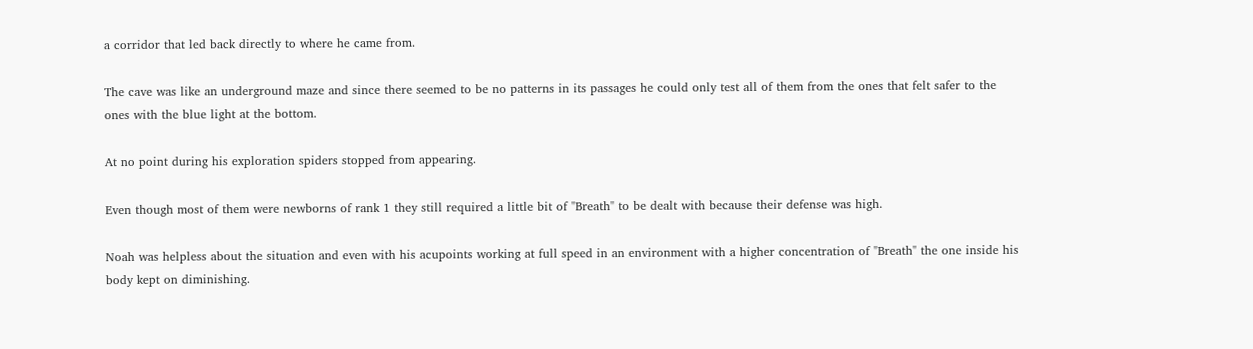a corridor that led back directly to where he came from.

The cave was like an underground maze and since there seemed to be no patterns in its passages he could only test all of them from the ones that felt safer to the ones with the blue light at the bottom.

At no point during his exploration spiders stopped from appearing.

Even though most of them were newborns of rank 1 they still required a little bit of "Breath" to be dealt with because their defense was high.

Noah was helpless about the situation and even with his acupoints working at full speed in an environment with a higher concentration of "Breath" the one inside his body kept on diminishing.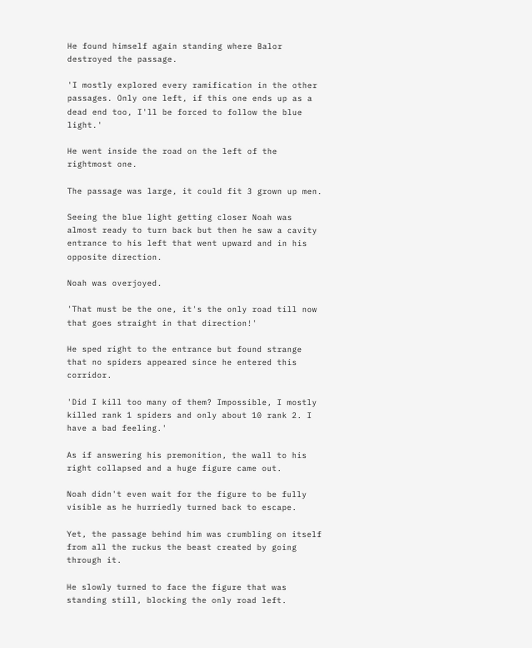He found himself again standing where Balor destroyed the passage.

'I mostly explored every ramification in the other passages. Only one left, if this one ends up as a dead end too, I'll be forced to follow the blue light.'

He went inside the road on the left of the rightmost one.

The passage was large, it could fit 3 grown up men.

Seeing the blue light getting closer Noah was almost ready to turn back but then he saw a cavity entrance to his left that went upward and in his opposite direction.

Noah was overjoyed.

'That must be the one, it's the only road till now that goes straight in that direction!'

He sped right to the entrance but found strange that no spiders appeared since he entered this corridor.

'Did I kill too many of them? Impossible, I mostly killed rank 1 spiders and only about 10 rank 2. I have a bad feeling.'

As if answering his premonition, the wall to his right collapsed and a huge figure came out.

Noah didn't even wait for the figure to be fully visible as he hurriedly turned back to escape.

Yet, the passage behind him was crumbling on itself from all the ruckus the beast created by going through it.

He slowly turned to face the figure that was standing still, blocking the only road left.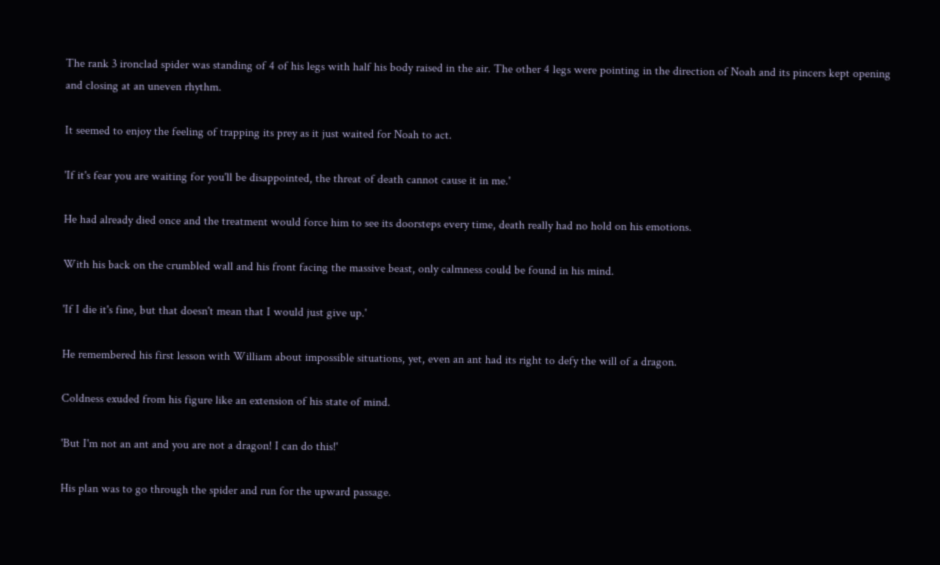The rank 3 ironclad spider was standing of 4 of his legs with half his body raised in the air. The other 4 legs were pointing in the direction of Noah and its pincers kept opening and closing at an uneven rhythm.

It seemed to enjoy the feeling of trapping its prey as it just waited for Noah to act.

'If it's fear you are waiting for you'll be disappointed, the threat of death cannot cause it in me.'

He had already died once and the treatment would force him to see its doorsteps every time, death really had no hold on his emotions.

With his back on the crumbled wall and his front facing the massive beast, only calmness could be found in his mind.

'If I die it's fine, but that doesn't mean that I would just give up.'

He remembered his first lesson with William about impossible situations, yet, even an ant had its right to defy the will of a dragon.

Coldness exuded from his figure like an extension of his state of mind.

'But I'm not an ant and you are not a dragon! I can do this!'

His plan was to go through the spider and run for the upward passage.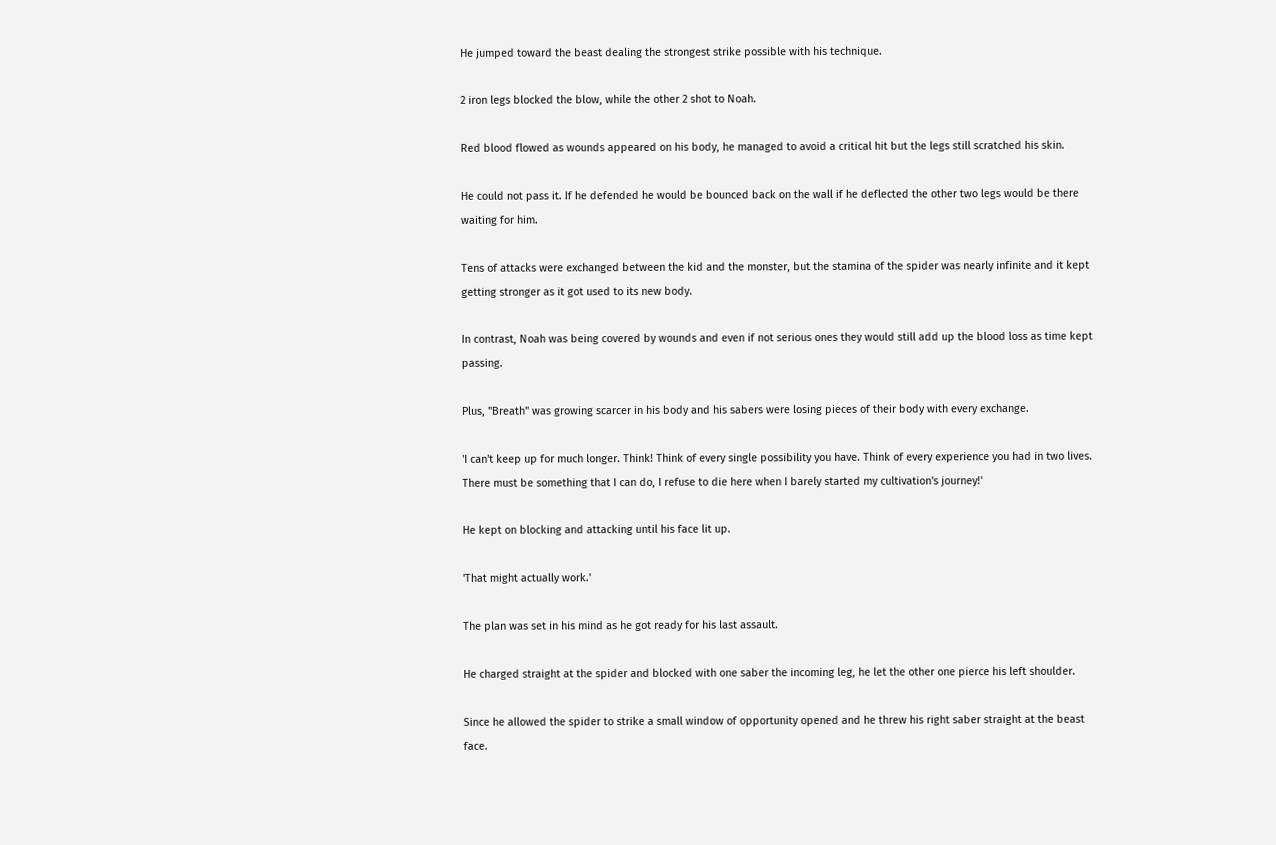He jumped toward the beast dealing the strongest strike possible with his technique.

2 iron legs blocked the blow, while the other 2 shot to Noah.

Red blood flowed as wounds appeared on his body, he managed to avoid a critical hit but the legs still scratched his skin.

He could not pass it. If he defended he would be bounced back on the wall if he deflected the other two legs would be there waiting for him.

Tens of attacks were exchanged between the kid and the monster, but the stamina of the spider was nearly infinite and it kept getting stronger as it got used to its new body.

In contrast, Noah was being covered by wounds and even if not serious ones they would still add up the blood loss as time kept passing.

Plus, "Breath" was growing scarcer in his body and his sabers were losing pieces of their body with every exchange.

'I can't keep up for much longer. Think! Think of every single possibility you have. Think of every experience you had in two lives. There must be something that I can do, I refuse to die here when I barely started my cultivation's journey!'

He kept on blocking and attacking until his face lit up.

'That might actually work.'

The plan was set in his mind as he got ready for his last assault.

He charged straight at the spider and blocked with one saber the incoming leg, he let the other one pierce his left shoulder.

Since he allowed the spider to strike a small window of opportunity opened and he threw his right saber straight at the beast face.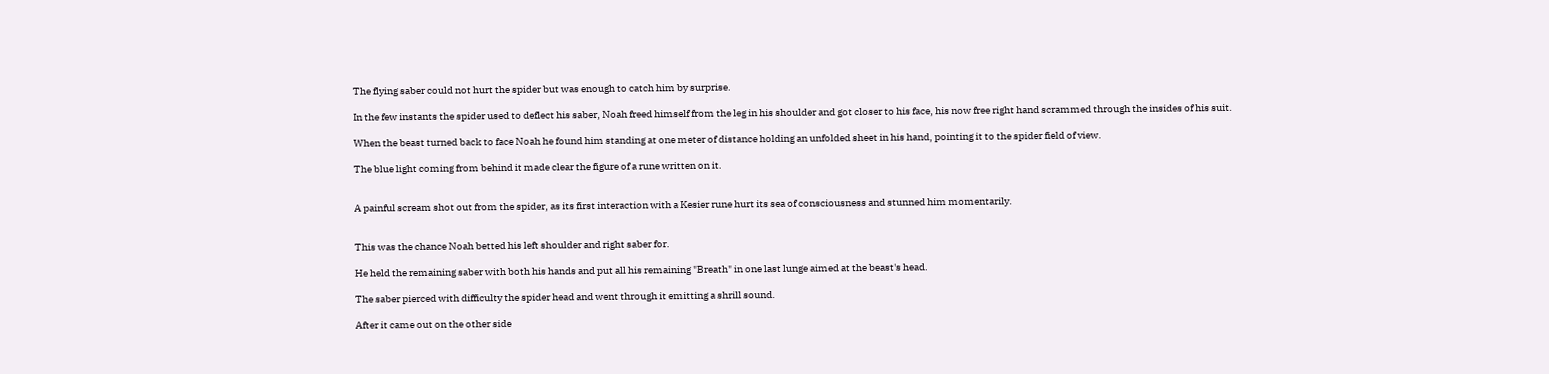The flying saber could not hurt the spider but was enough to catch him by surprise.

In the few instants the spider used to deflect his saber, Noah freed himself from the leg in his shoulder and got closer to his face, his now free right hand scrammed through the insides of his suit.

When the beast turned back to face Noah he found him standing at one meter of distance holding an unfolded sheet in his hand, pointing it to the spider field of view.

The blue light coming from behind it made clear the figure of a rune written on it.


A painful scream shot out from the spider, as its first interaction with a Kesier rune hurt its sea of consciousness and stunned him momentarily.


This was the chance Noah betted his left shoulder and right saber for.

He held the remaining saber with both his hands and put all his remaining "Breath" in one last lunge aimed at the beast's head.

The saber pierced with difficulty the spider head and went through it emitting a shrill sound.

After it came out on the other side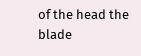of the head the blade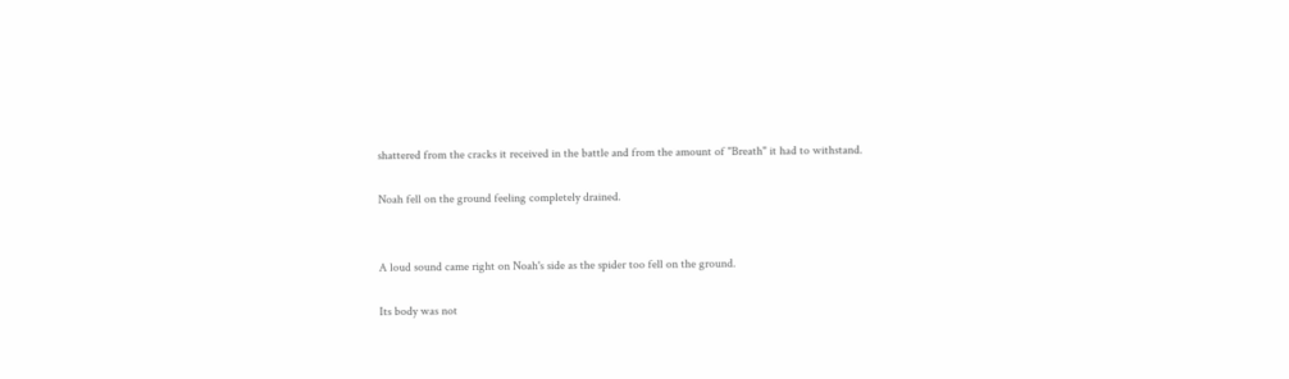shattered from the cracks it received in the battle and from the amount of "Breath" it had to withstand.

Noah fell on the ground feeling completely drained.


A loud sound came right on Noah's side as the spider too fell on the ground.

Its body was not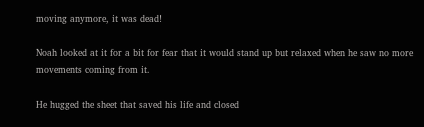moving anymore, it was dead!

Noah looked at it for a bit for fear that it would stand up but relaxed when he saw no more movements coming from it.

He hugged the sheet that saved his life and closed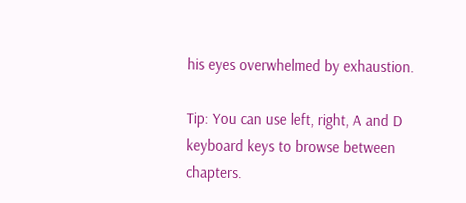his eyes overwhelmed by exhaustion.

Tip: You can use left, right, A and D keyboard keys to browse between chapters.